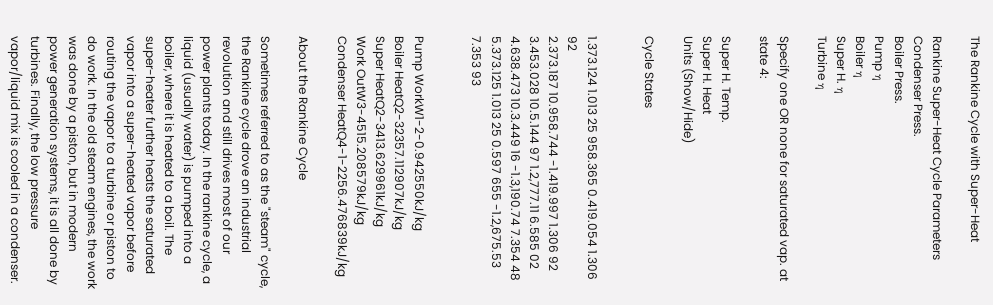The Rankine Cycle with Super-Heat

Rankine Super-Heat Cycle Parameters
Condenser Press.
Boiler Press.
Pump η
Boiler η
Super H. η
Turbine η

Specify one OR none for saturated vap. at state 4:

Super H. Temp.
Super H. Heat
Units (Show/Hide)

Cycle States


1.373.124 1.013 25 958.365 0.419.054 1.306 92
2.373.187 10.958.744 -1.419.997 1.306 92
3.453.028 10.5.144 97 1.2,777.11 6.585 02
4.638.473 10.3.449 16 -1.3,190.74 7.354 48
5.373.125 1.013 25 0.597 655 -1.2,675.53 7.353 93


Pump WorkW1-2-0.942550kJ/kg
Boiler HeatQ2-32357.112907kJ/kg
Super HeatQ2-3413.629961kJ/kg
Work OutW3-4515.208579kJ/kg
Condenser HeatQ4-1-2256.476839kJ/kg

About the Rankine Cycle

Sometimes referred to as the "steam" cycle, the Rankine cycle drove an industrial revolution and still drives most of our power plants today. In the rankine cycle, a liquid (usually water) is pumped into a boiler, where it is heated to a boil. The super-heater further heats the saturated vapor into a super-heated vapor before routing the vapor to a turbine or piston to do work. In the old steam engines, the work was done by a piston, but in modern power generation systems, it is all done by turbines. Finally, the low pressure vapor/liquid mix is cooled in a condenser.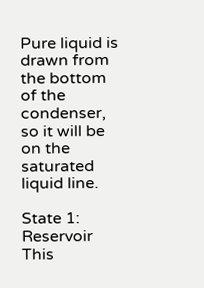Pure liquid is drawn from the bottom of the condenser, so it will be on the saturated liquid line.

State 1: Reservoir This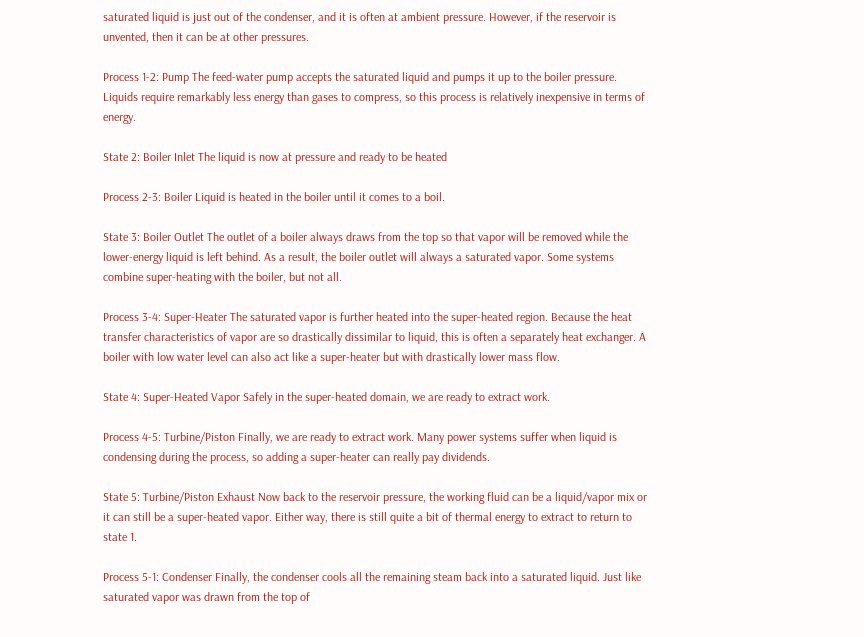saturated liquid is just out of the condenser, and it is often at ambient pressure. However, if the reservoir is unvented, then it can be at other pressures.

Process 1-2: Pump The feed-water pump accepts the saturated liquid and pumps it up to the boiler pressure. Liquids require remarkably less energy than gases to compress, so this process is relatively inexpensive in terms of energy.

State 2: Boiler Inlet The liquid is now at pressure and ready to be heated

Process 2-3: Boiler Liquid is heated in the boiler until it comes to a boil.

State 3: Boiler Outlet The outlet of a boiler always draws from the top so that vapor will be removed while the lower-energy liquid is left behind. As a result, the boiler outlet will always a saturated vapor. Some systems combine super-heating with the boiler, but not all.

Process 3-4: Super-Heater The saturated vapor is further heated into the super-heated region. Because the heat transfer characteristics of vapor are so drastically dissimilar to liquid, this is often a separately heat exchanger. A boiler with low water level can also act like a super-heater but with drastically lower mass flow.

State 4: Super-Heated Vapor Safely in the super-heated domain, we are ready to extract work.

Process 4-5: Turbine/Piston Finally, we are ready to extract work. Many power systems suffer when liquid is condensing during the process, so adding a super-heater can really pay dividends.

State 5: Turbine/Piston Exhaust Now back to the reservoir pressure, the working fluid can be a liquid/vapor mix or it can still be a super-heated vapor. Either way, there is still quite a bit of thermal energy to extract to return to state 1.

Process 5-1: Condenser Finally, the condenser cools all the remaining steam back into a saturated liquid. Just like saturated vapor was drawn from the top of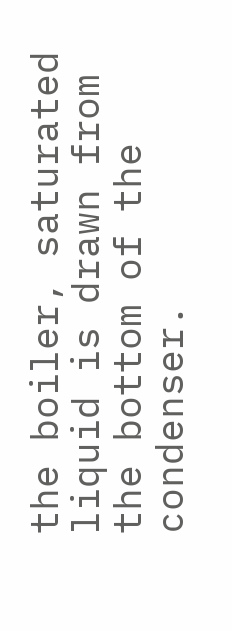the boiler, saturated liquid is drawn from the bottom of the condenser.